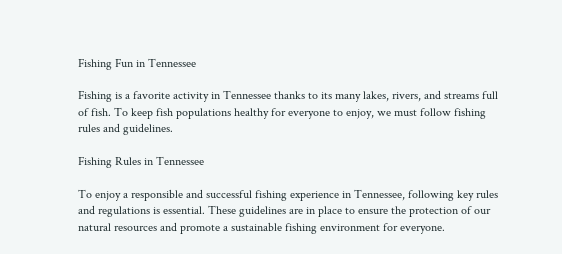Fishing Fun in Tennessee

Fishing is a favorite activity in Tennessee thanks to its many lakes, rivers, and streams full of fish. To keep fish populations healthy for everyone to enjoy, we must follow fishing rules and guidelines.

Fishing Rules in Tennessee

To enjoy a responsible and successful fishing experience in Tennessee, following key rules and regulations is essential. These guidelines are in place to ensure the protection of our natural resources and promote a sustainable fishing environment for everyone.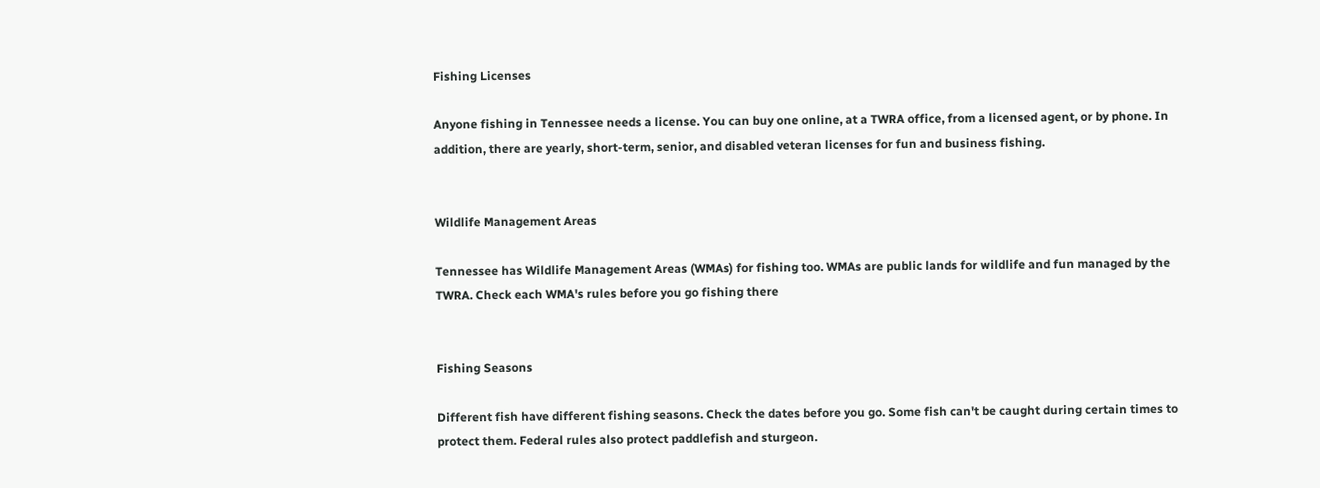Fishing Licenses

Anyone fishing in Tennessee needs a license. You can buy one online, at a TWRA office, from a licensed agent, or by phone. In addition, there are yearly, short-term, senior, and disabled veteran licenses for fun and business fishing.


Wildlife Management Areas

Tennessee has Wildlife Management Areas (WMAs) for fishing too. WMAs are public lands for wildlife and fun managed by the TWRA. Check each WMA's rules before you go fishing there


Fishing Seasons

Different fish have different fishing seasons. Check the dates before you go. Some fish can't be caught during certain times to protect them. Federal rules also protect paddlefish and sturgeon.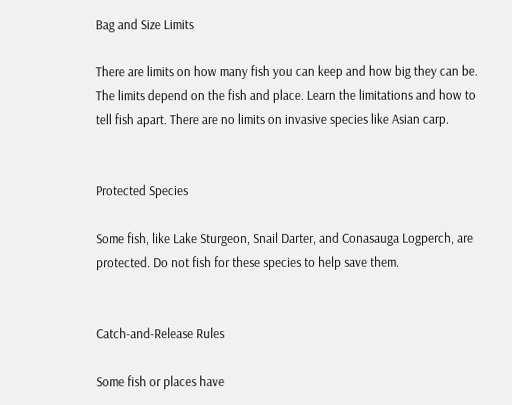Bag and Size Limits

There are limits on how many fish you can keep and how big they can be. The limits depend on the fish and place. Learn the limitations and how to tell fish apart. There are no limits on invasive species like Asian carp.


Protected Species

Some fish, like Lake Sturgeon, Snail Darter, and Conasauga Logperch, are protected. Do not fish for these species to help save them.


Catch-and-Release Rules

Some fish or places have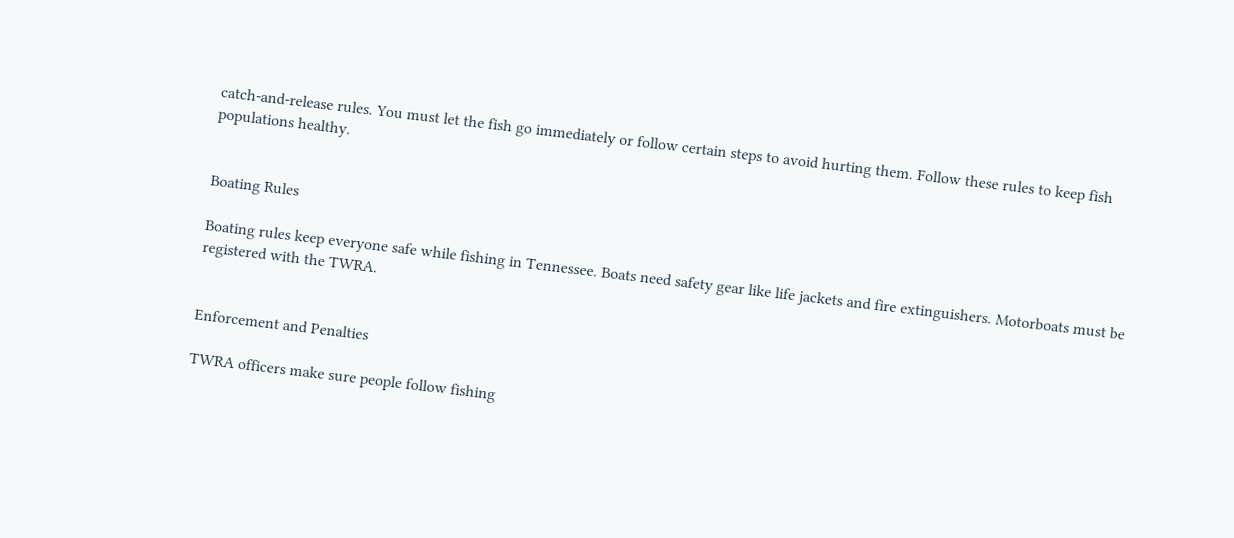catch-and-release rules. You must let the fish go immediately or follow certain steps to avoid hurting them. Follow these rules to keep fish populations healthy.


Boating Rules

Boating rules keep everyone safe while fishing in Tennessee. Boats need safety gear like life jackets and fire extinguishers. Motorboats must be registered with the TWRA.


Enforcement and Penalties

TWRA officers make sure people follow fishing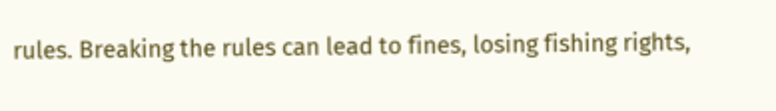rules. Breaking the rules can lead to fines, losing fishing rights,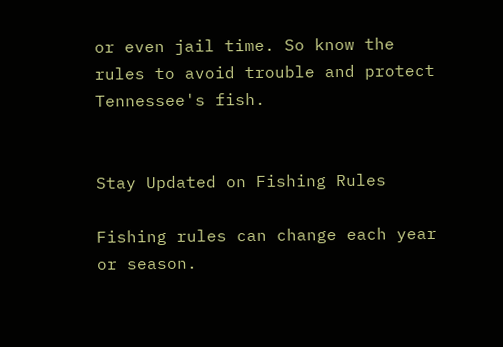or even jail time. So know the rules to avoid trouble and protect Tennessee's fish.


Stay Updated on Fishing Rules

Fishing rules can change each year or season.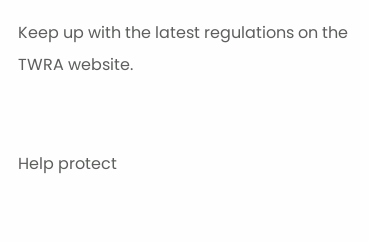Keep up with the latest regulations on the TWRA website.


Help protect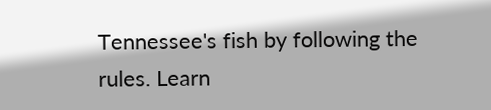Tennessee's fish by following the rules. Learn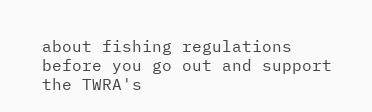about fishing regulations before you go out and support the TWRA's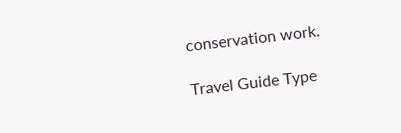conservation work.

Travel Guide Type